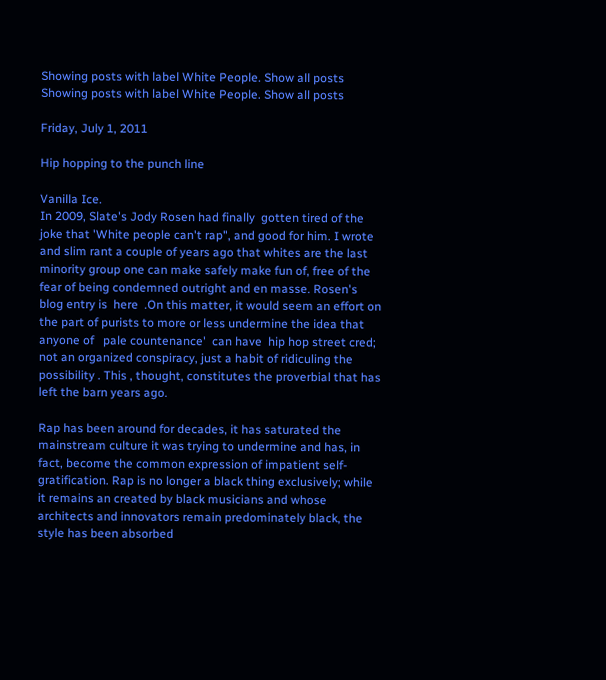Showing posts with label White People. Show all posts
Showing posts with label White People. Show all posts

Friday, July 1, 2011

Hip hopping to the punch line

Vanilla Ice.
In 2009, Slate's Jody Rosen had finally  gotten tired of the joke that 'White people can't rap", and good for him. I wrote and slim rant a couple of years ago that whites are the last minority group one can make safely make fun of, free of the fear of being condemned outright and en masse. Rosen's  blog entry is  here  .On this matter, it would seem an effort on the part of purists to more or less undermine the idea that anyone of   pale countenance'  can have  hip hop street cred; not an organized conspiracy, just a habit of ridiculing the possibility . This , thought, constitutes the proverbial that has left the barn years ago.

Rap has been around for decades, it has saturated the mainstream culture it was trying to undermine and has, in fact, become the common expression of impatient self-gratification. Rap is no longer a black thing exclusively; while it remains an created by black musicians and whose architects and innovators remain predominately black, the style has been absorbed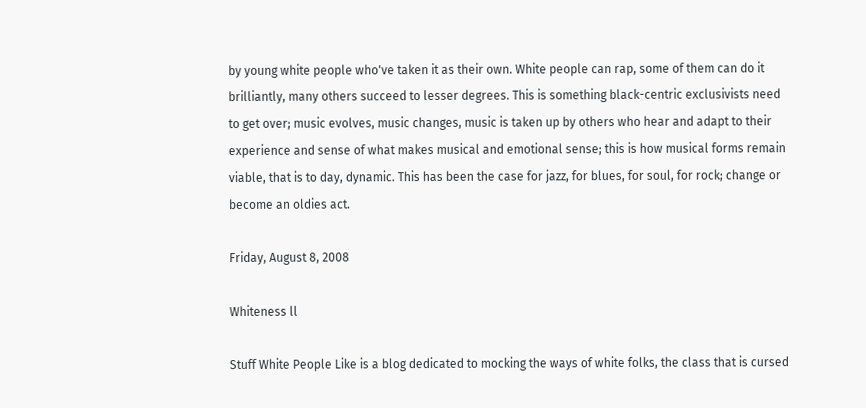by young white people who've taken it as their own. White people can rap, some of them can do it brilliantly, many others succeed to lesser degrees. This is something black-centric exclusivists need to get over; music evolves, music changes, music is taken up by others who hear and adapt to their experience and sense of what makes musical and emotional sense; this is how musical forms remain viable, that is to day, dynamic. This has been the case for jazz, for blues, for soul, for rock; change or become an oldies act.

Friday, August 8, 2008

Whiteness ll

Stuff White People Like is a blog dedicated to mocking the ways of white folks, the class that is cursed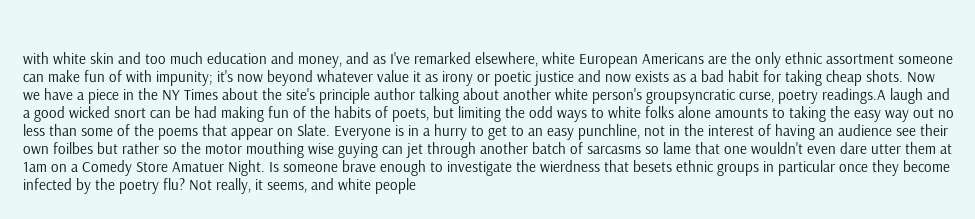with white skin and too much education and money, and as I've remarked elsewhere, white European Americans are the only ethnic assortment someone can make fun of with impunity; it's now beyond whatever value it as irony or poetic justice and now exists as a bad habit for taking cheap shots. Now we have a piece in the NY Times about the site's principle author talking about another white person's groupsyncratic curse, poetry readings.A laugh and a good wicked snort can be had making fun of the habits of poets, but limiting the odd ways to white folks alone amounts to taking the easy way out no less than some of the poems that appear on Slate. Everyone is in a hurry to get to an easy punchline, not in the interest of having an audience see their own foilbes but rather so the motor mouthing wise guying can jet through another batch of sarcasms so lame that one wouldn't even dare utter them at 1am on a Comedy Store Amatuer Night. Is someone brave enough to investigate the wierdness that besets ethnic groups in particular once they become infected by the poetry flu? Not really, it seems, and white people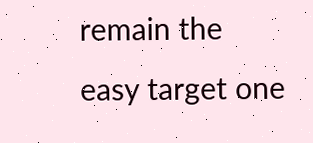remain the easy target one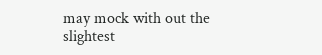may mock with out the slightest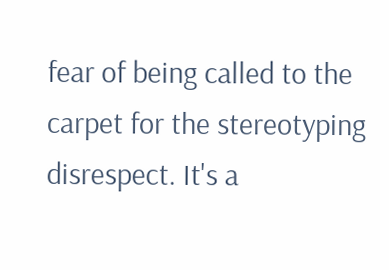fear of being called to the carpet for the stereotyping disrespect. It's a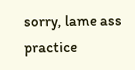sorry, lame ass practice